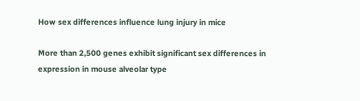How sex differences influence lung injury in mice

More than 2,500 genes exhibit significant sex differences in expression in mouse alveolar type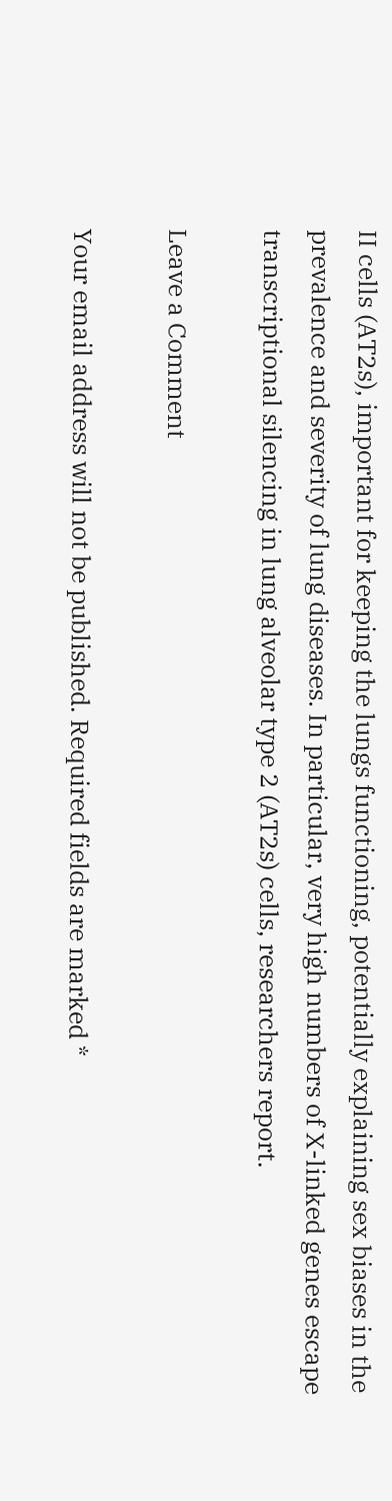II cells (AT2s), important for keeping the lungs functioning, potentially explaining sex biases in the prevalence and severity of lung diseases. In particular, very high numbers of X-linked genes escape transcriptional silencing in lung alveolar type 2 (AT2s) cells, researchers report.

Leave a Comment

Your email address will not be published. Required fields are marked *